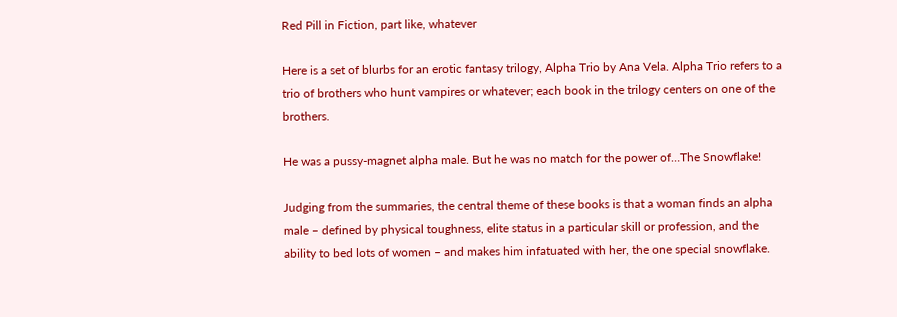Red Pill in Fiction, part like, whatever

Here is a set of blurbs for an erotic fantasy trilogy, Alpha Trio by Ana Vela. Alpha Trio refers to a trio of brothers who hunt vampires or whatever; each book in the trilogy centers on one of the brothers.

He was a pussy-magnet alpha male. But he was no match for the power of…The Snowflake!

Judging from the summaries, the central theme of these books is that a woman finds an alpha male – defined by physical toughness, elite status in a particular skill or profession, and the ability to bed lots of women – and makes him infatuated with her, the one special snowflake.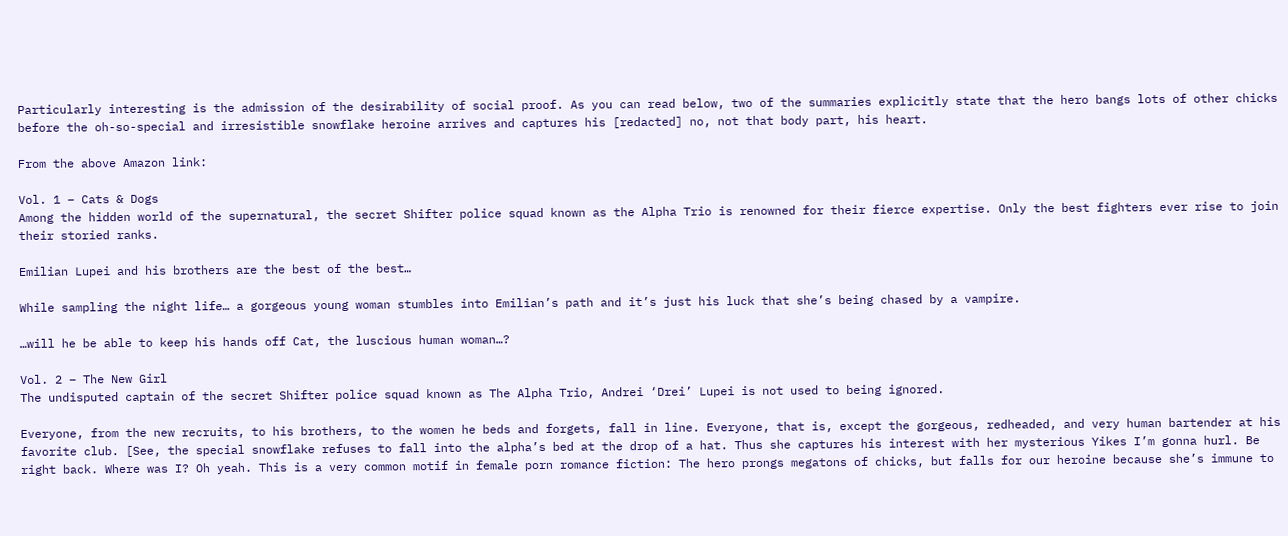Particularly interesting is the admission of the desirability of social proof. As you can read below, two of the summaries explicitly state that the hero bangs lots of other chicks before the oh-so-special and irresistible snowflake heroine arrives and captures his [redacted] no, not that body part, his heart.

From the above Amazon link:

Vol. 1 – Cats & Dogs
Among the hidden world of the supernatural, the secret Shifter police squad known as the Alpha Trio is renowned for their fierce expertise. Only the best fighters ever rise to join their storied ranks.

Emilian Lupei and his brothers are the best of the best…

While sampling the night life… a gorgeous young woman stumbles into Emilian’s path and it’s just his luck that she’s being chased by a vampire.

…will he be able to keep his hands off Cat, the luscious human woman…?

Vol. 2 – The New Girl
The undisputed captain of the secret Shifter police squad known as The Alpha Trio, Andrei ‘Drei’ Lupei is not used to being ignored.

Everyone, from the new recruits, to his brothers, to the women he beds and forgets, fall in line. Everyone, that is, except the gorgeous, redheaded, and very human bartender at his favorite club. [See, the special snowflake refuses to fall into the alpha’s bed at the drop of a hat. Thus she captures his interest with her mysterious Yikes I’m gonna hurl. Be right back. Where was I? Oh yeah. This is a very common motif in female porn romance fiction: The hero prongs megatons of chicks, but falls for our heroine because she’s immune to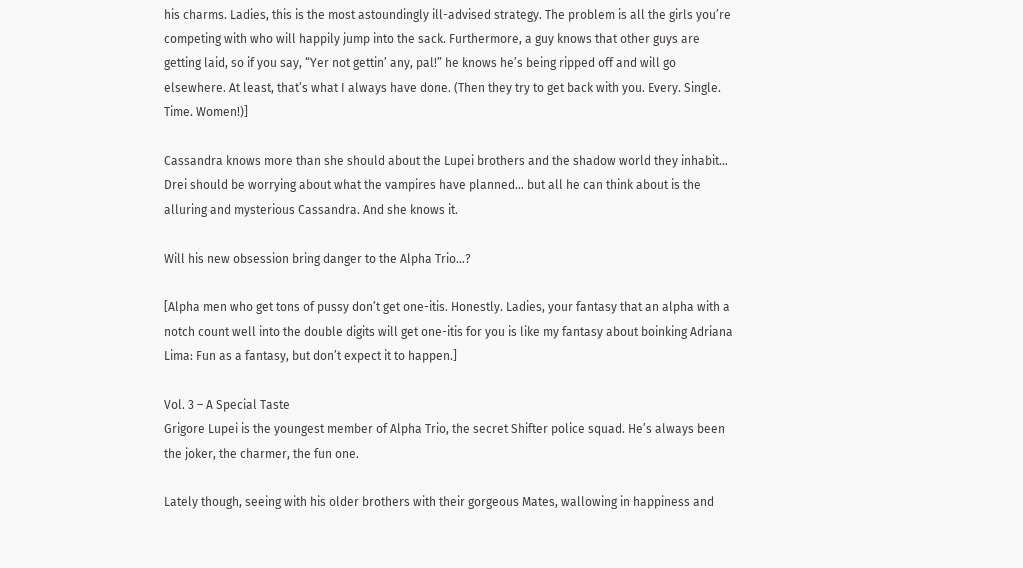his charms. Ladies, this is the most astoundingly ill-advised strategy. The problem is all the girls you’re competing with who will happily jump into the sack. Furthermore, a guy knows that other guys are getting laid, so if you say, “Yer not gettin’ any, pal!” he knows he’s being ripped off and will go elsewhere. At least, that’s what I always have done. (Then they try to get back with you. Every. Single. Time. Women!)]

Cassandra knows more than she should about the Lupei brothers and the shadow world they inhabit… Drei should be worrying about what the vampires have planned… but all he can think about is the alluring and mysterious Cassandra. And she knows it.

Will his new obsession bring danger to the Alpha Trio…?

[Alpha men who get tons of pussy don’t get one-itis. Honestly. Ladies, your fantasy that an alpha with a notch count well into the double digits will get one-itis for you is like my fantasy about boinking Adriana Lima: Fun as a fantasy, but don’t expect it to happen.]

Vol. 3 – A Special Taste
Grigore Lupei is the youngest member of Alpha Trio, the secret Shifter police squad. He’s always been the joker, the charmer, the fun one.

Lately though, seeing with his older brothers with their gorgeous Mates, wallowing in happiness and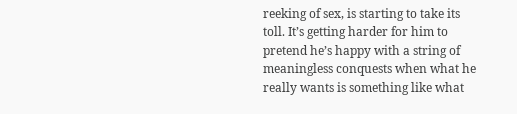reeking of sex, is starting to take its toll. It’s getting harder for him to pretend he’s happy with a string of meaningless conquests when what he really wants is something like what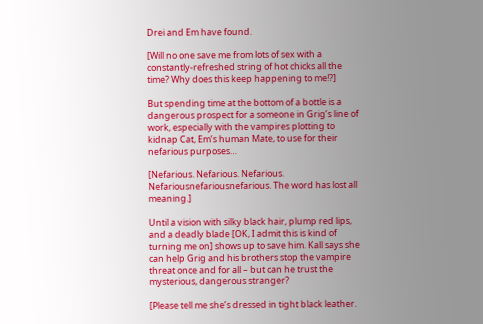Drei and Em have found.

[Will no one save me from lots of sex with a constantly-refreshed string of hot chicks all the time? Why does this keep happening to me!?]

But spending time at the bottom of a bottle is a dangerous prospect for a someone in Grig’s line of work, especially with the vampires plotting to kidnap Cat, Em’s human Mate, to use for their nefarious purposes…

[Nefarious. Nefarious. Nefarious. Nefariousnefariousnefarious. The word has lost all meaning.]

Until a vision with silky black hair, plump red lips, and a deadly blade [OK, I admit this is kind of turning me on] shows up to save him. Kall says she can help Grig and his brothers stop the vampire threat once and for all – but can he trust the mysterious, dangerous stranger?

[Please tell me she’s dressed in tight black leather.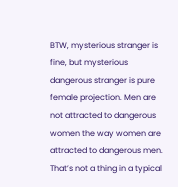BTW, mysterious stranger is fine, but mysterious dangerous stranger is pure female projection. Men are not attracted to dangerous women the way women are attracted to dangerous men. That’s not a thing in a typical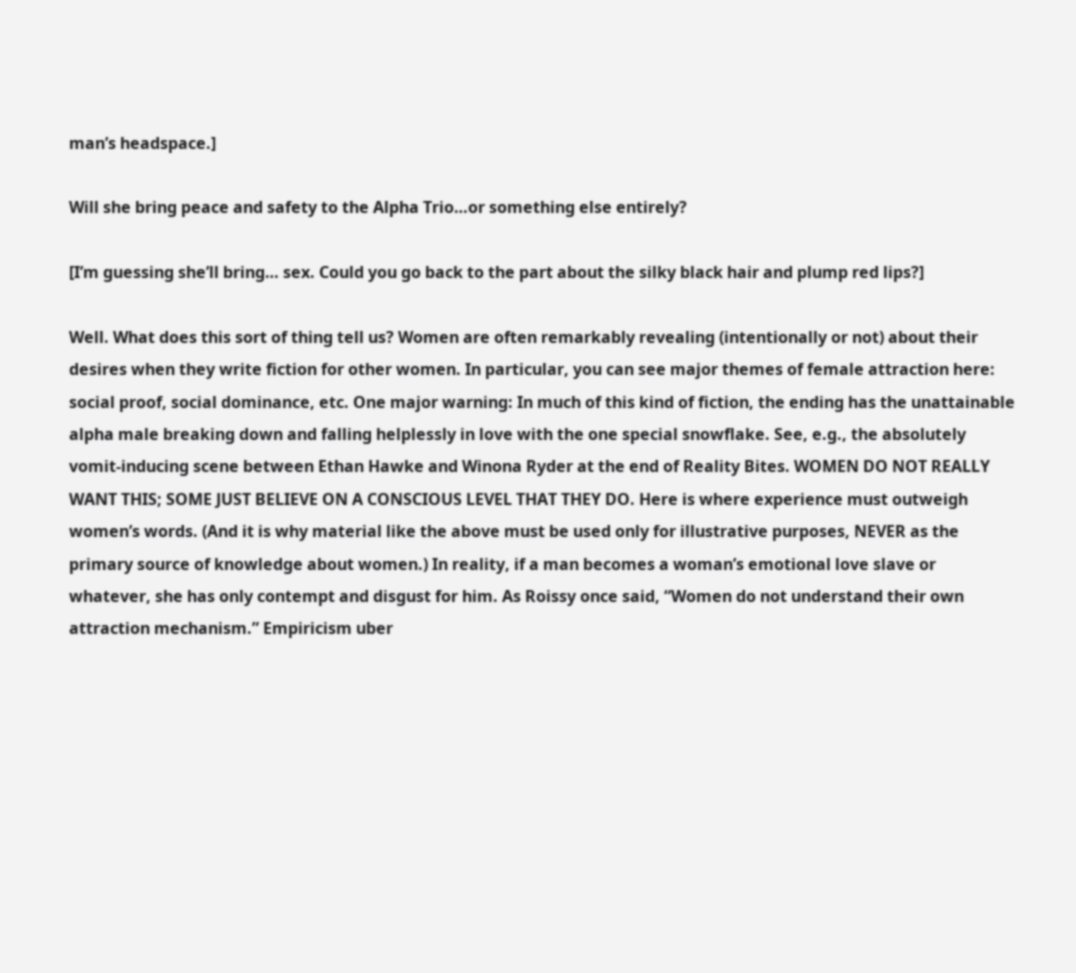man’s headspace.]

Will she bring peace and safety to the Alpha Trio…or something else entirely?

[I’m guessing she’ll bring… sex. Could you go back to the part about the silky black hair and plump red lips?]

Well. What does this sort of thing tell us? Women are often remarkably revealing (intentionally or not) about their desires when they write fiction for other women. In particular, you can see major themes of female attraction here: social proof, social dominance, etc. One major warning: In much of this kind of fiction, the ending has the unattainable alpha male breaking down and falling helplessly in love with the one special snowflake. See, e.g., the absolutely vomit-inducing scene between Ethan Hawke and Winona Ryder at the end of Reality Bites. WOMEN DO NOT REALLY WANT THIS; SOME JUST BELIEVE ON A CONSCIOUS LEVEL THAT THEY DO. Here is where experience must outweigh women’s words. (And it is why material like the above must be used only for illustrative purposes, NEVER as the primary source of knowledge about women.) In reality, if a man becomes a woman’s emotional love slave or whatever, she has only contempt and disgust for him. As Roissy once said, “Women do not understand their own attraction mechanism.” Empiricism uber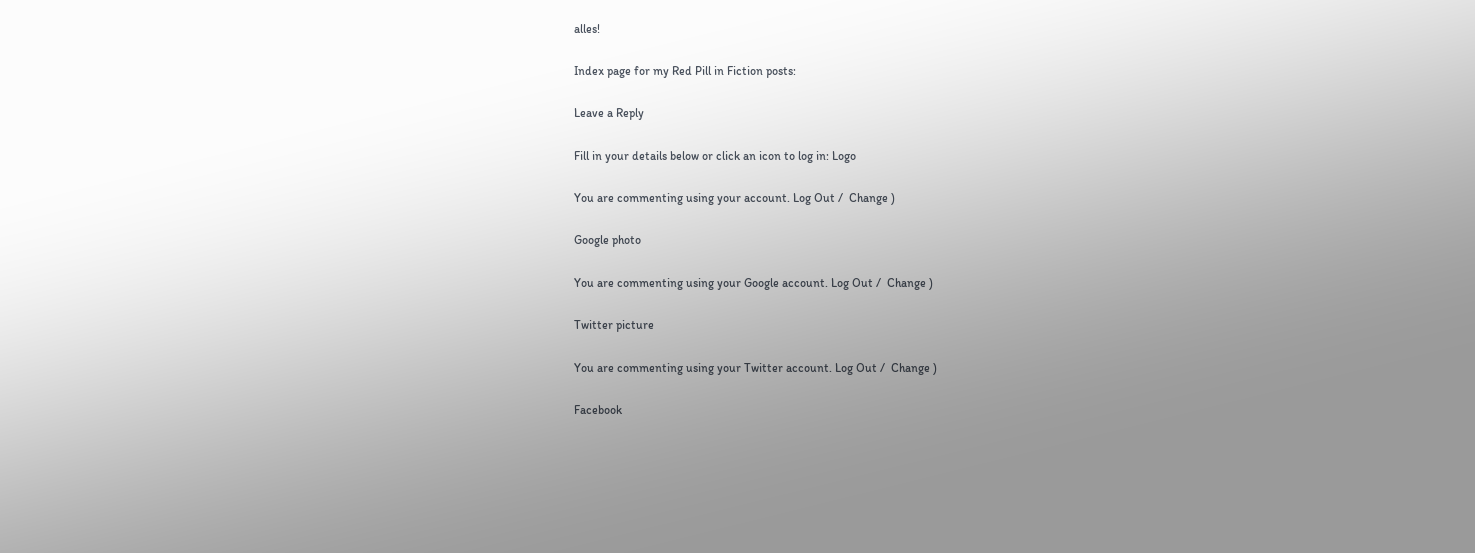alles!

Index page for my Red Pill in Fiction posts:

Leave a Reply

Fill in your details below or click an icon to log in: Logo

You are commenting using your account. Log Out /  Change )

Google photo

You are commenting using your Google account. Log Out /  Change )

Twitter picture

You are commenting using your Twitter account. Log Out /  Change )

Facebook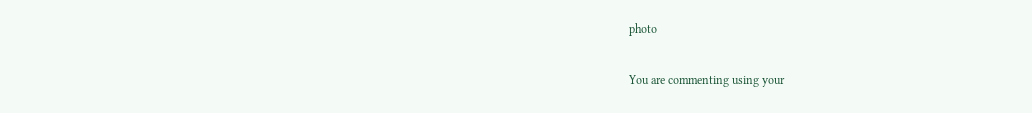photo

You are commenting using your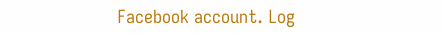Facebook account. Log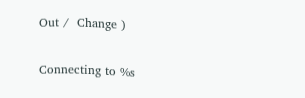Out /  Change )

Connecting to %s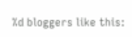%d bloggers like this: